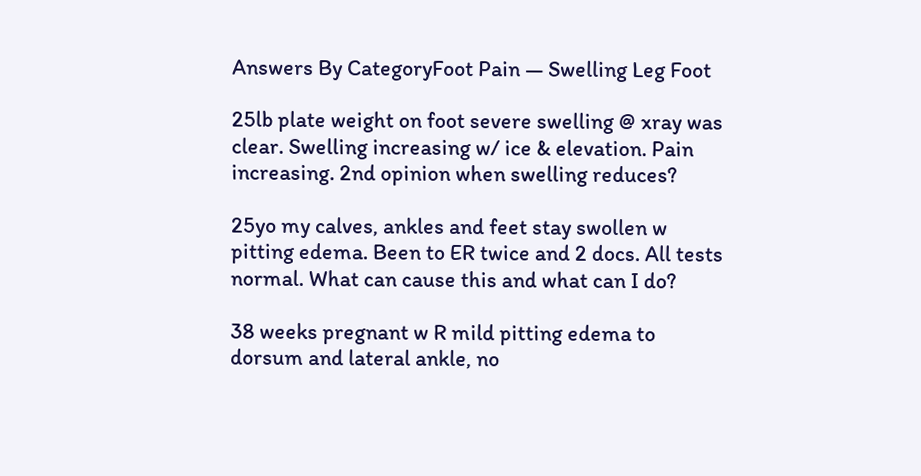Answers By CategoryFoot Pain — Swelling Leg Foot

25lb plate weight on foot severe swelling @ xray was clear. Swelling increasing w/ ice & elevation. Pain increasing. 2nd opinion when swelling reduces?

25yo my calves, ankles and feet stay swollen w pitting edema. Been to ER twice and 2 docs. All tests normal. What can cause this and what can I do?

38 weeks pregnant w R mild pitting edema to dorsum and lateral ankle, no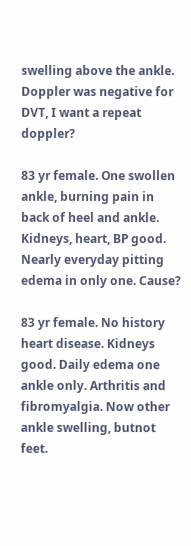swelling above the ankle. Doppler was negative for DVT, I want a repeat doppler?

83 yr female. One swollen ankle, burning pain in back of heel and ankle. Kidneys, heart, BP good. Nearly everyday pitting edema in only one. Cause?

83 yr female. No history heart disease. Kidneys good. Daily edema one ankle only. Arthritis and fibromyalgia. Now other ankle swelling, butnot feet.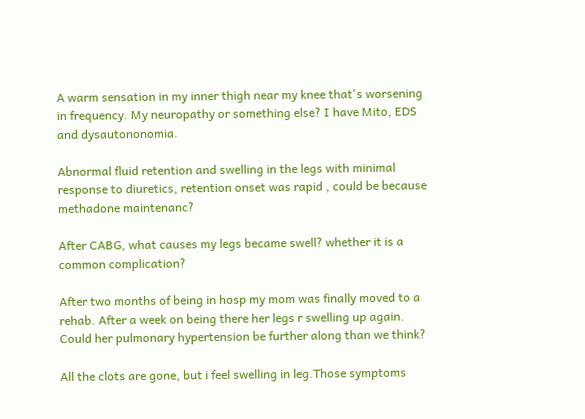A warm sensation in my inner thigh near my knee that's worsening in frequency. My neuropathy or something else? I have Mito, EDS and dysautononomia.

Abnormal fluid retention and swelling in the legs with minimal response to diuretics, retention onset was rapid , could be because methadone maintenanc?

After CABG, what causes my legs became swell? whether it is a common complication?

After two months of being in hosp my mom was finally moved to a rehab. After a week on being there her legs r swelling up again. Could her pulmonary hypertension be further along than we think?

All the clots are gone, but i feel swelling in leg.Those symptoms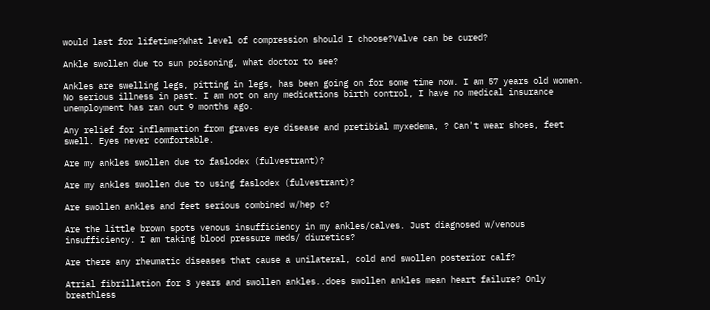would last for lifetime?What level of compression should I choose?Valve can be cured?

Ankle swollen due to sun poisoning, what doctor to see?

Ankles are swelling legs, pitting in legs, has been going on for some time now. I am 57 years old women. No serious illness in past. I am not on any medications birth control, I have no medical insurance unemployment has ran out 9 months ago.

Any relief for inflammation from graves eye disease and pretibial myxedema, ? Can't wear shoes, feet swell. Eyes never comfortable.

Are my ankles swollen due to faslodex (fulvestrant)?

Are my ankles swollen due to using faslodex (fulvestrant)?

Are swollen ankles and feet serious combined w/hep c?

Are the little brown spots venous insufficiency in my ankles/calves. Just diagnosed w/venous insufficiency. I am taking blood pressure meds/ diuretics?

Are there any rheumatic diseases that cause a unilateral, cold and swollen posterior calf?

Atrial fibrillation for 3 years and swollen ankles..does swollen ankles mean heart failure? Only breathless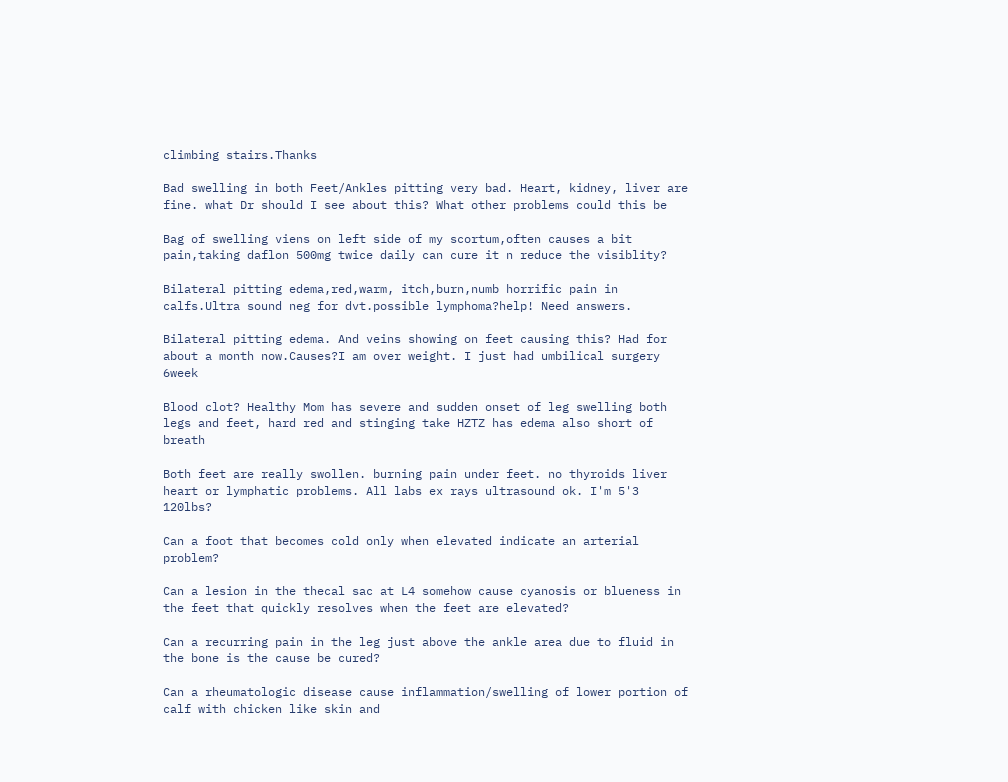climbing stairs.Thanks

Bad swelling in both Feet/Ankles pitting very bad. Heart, kidney, liver are fine. what Dr should I see about this? What other problems could this be

Bag of swelling viens on left side of my scortum,often causes a bit pain,taking daflon 500mg twice daily can cure it n reduce the visiblity?

Bilateral pitting edema,red,warm, itch,burn,numb horrific pain in calfs.Ultra sound neg for dvt.possible lymphoma?help! Need answers.

Bilateral pitting edema. And veins showing on feet causing this? Had for about a month now.Causes?I am over weight. I just had umbilical surgery 6week

Blood clot? Healthy Mom has severe and sudden onset of leg swelling both legs and feet, hard red and stinging take HZTZ has edema also short of breath

Both feet are really swollen. burning pain under feet. no thyroids liver heart or lymphatic problems. All labs ex rays ultrasound ok. I'm 5'3 120lbs?

Can a foot that becomes cold only when elevated indicate an arterial problem?

Can a lesion in the thecal sac at L4 somehow cause cyanosis or blueness in the feet that quickly resolves when the feet are elevated?

Can a recurring pain in the leg just above the ankle area due to fluid in the bone is the cause be cured?

Can a rheumatologic disease cause inflammation/swelling of lower portion of calf with chicken like skin and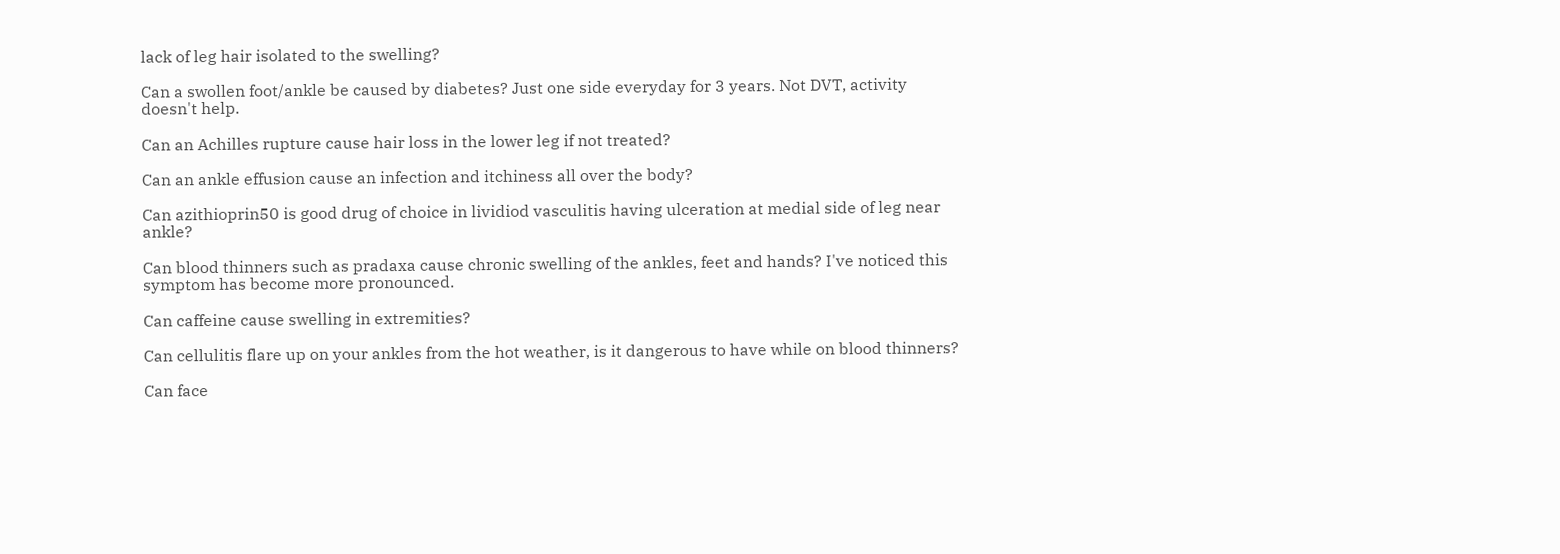lack of leg hair isolated to the swelling?

Can a swollen foot/ankle be caused by diabetes? Just one side everyday for 3 years. Not DVT, activity doesn't help.

Can an Achilles rupture cause hair loss in the lower leg if not treated?

Can an ankle effusion cause an infection and itchiness all over the body?

Can azithioprin50 is good drug of choice in lividiod vasculitis having ulceration at medial side of leg near ankle?

Can blood thinners such as pradaxa cause chronic swelling of the ankles, feet and hands? I've noticed this symptom has become more pronounced.

Can caffeine cause swelling in extremities?

Can cellulitis flare up on your ankles from the hot weather, is it dangerous to have while on blood thinners?

Can face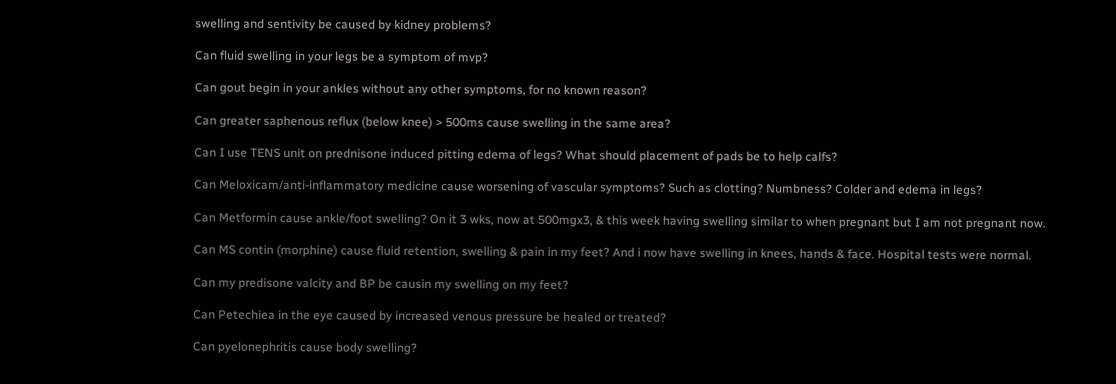swelling and sentivity be caused by kidney problems?

Can fluid swelling in your legs be a symptom of mvp?

Can gout begin in your ankles without any other symptoms, for no known reason?

Can greater saphenous reflux (below knee) > 500ms cause swelling in the same area?

Can I use TENS unit on prednisone induced pitting edema of legs? What should placement of pads be to help calfs?

Can Meloxicam/anti-inflammatory medicine cause worsening of vascular symptoms? Such as clotting? Numbness? Colder and edema in legs?

Can Metformin cause ankle/foot swelling? On it 3 wks, now at 500mgx3, & this week having swelling similar to when pregnant but I am not pregnant now.

Can MS contin (morphine) cause fluid retention, swelling & pain in my feet? And i now have swelling in knees, hands & face. Hospital tests were normal.

Can my predisone valcity and BP be causin my swelling on my feet?

Can Petechiea in the eye caused by increased venous pressure be healed or treated?

Can pyelonephritis cause body swelling?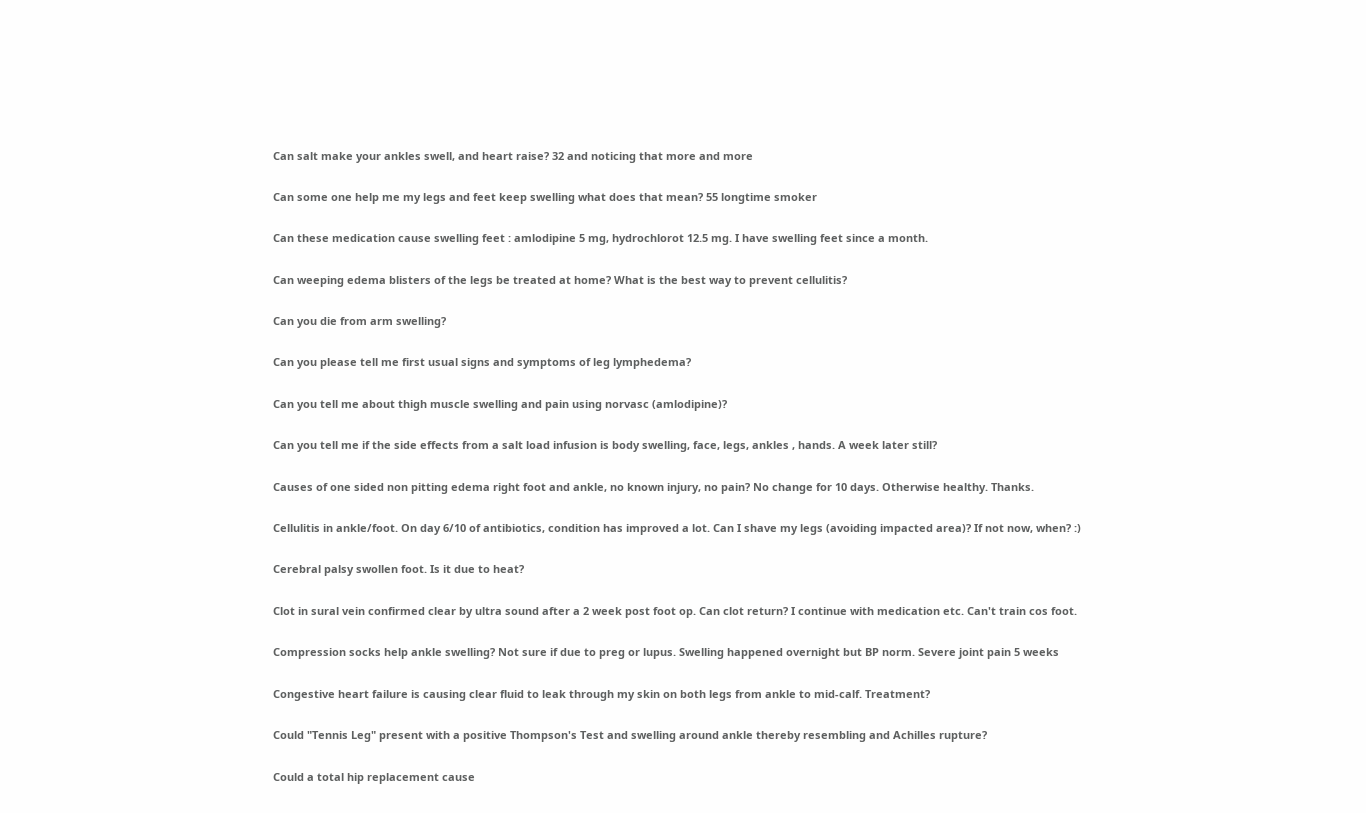Can salt make your ankles swell, and heart raise? 32 and noticing that more and more

Can some one help me my legs and feet keep swelling what does that mean? 55 longtime smoker

Can these medication cause swelling feet : amlodipine 5 mg, hydrochlorot 12.5 mg. I have swelling feet since a month.

Can weeping edema blisters of the legs be treated at home? What is the best way to prevent cellulitis?

Can you die from arm swelling?

Can you please tell me first usual signs and symptoms of leg lymphedema?

Can you tell me about thigh muscle swelling and pain using norvasc (amlodipine)?

Can you tell me if the side effects from a salt load infusion is body swelling, face, legs, ankles , hands. A week later still?

Causes of one sided non pitting edema right foot and ankle, no known injury, no pain? No change for 10 days. Otherwise healthy. Thanks.

Cellulitis in ankle/foot. On day 6/10 of antibiotics, condition has improved a lot. Can I shave my legs (avoiding impacted area)? If not now, when? :)

Cerebral palsy swollen foot. Is it due to heat?

Clot in sural vein confirmed clear by ultra sound after a 2 week post foot op. Can clot return? I continue with medication etc. Can't train cos foot.

Compression socks help ankle swelling? Not sure if due to preg or lupus. Swelling happened overnight but BP norm. Severe joint pain 5 weeks

Congestive heart failure is causing clear fluid to leak through my skin on both legs from ankle to mid-calf. Treatment?

Could "Tennis Leg" present with a positive Thompson's Test and swelling around ankle thereby resembling and Achilles rupture?

Could a total hip replacement cause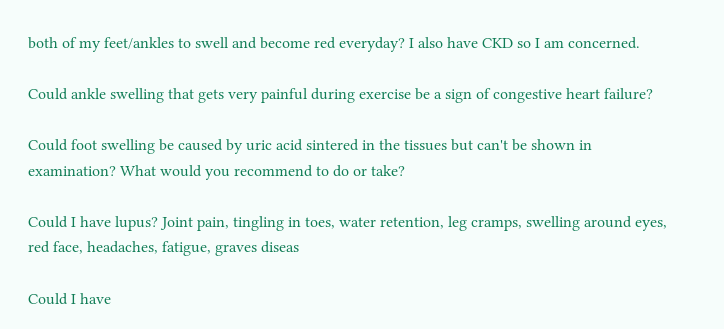both of my feet/ankles to swell and become red everyday? I also have CKD so I am concerned.

Could ankle swelling that gets very painful during exercise be a sign of congestive heart failure?

Could foot swelling be caused by uric acid sintered in the tissues but can't be shown in examination? What would you recommend to do or take?

Could I have lupus? Joint pain, tingling in toes, water retention, leg cramps, swelling around eyes, red face, headaches, fatigue, graves diseas

Could I have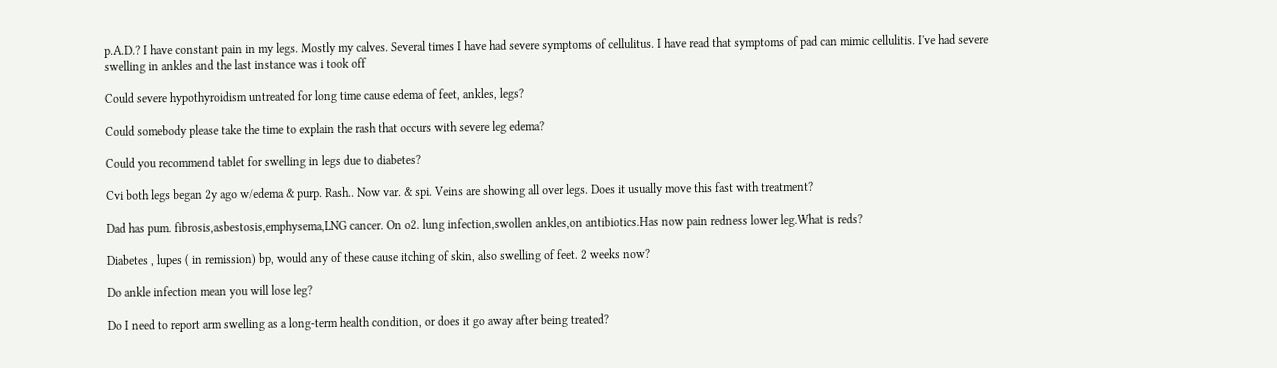p.A.D.? I have constant pain in my legs. Mostly my calves. Several times I have had severe symptoms of cellulitus. I have read that symptoms of pad can mimic cellulitis. I've had severe swelling in ankles and the last instance was i took off

Could severe hypothyroidism untreated for long time cause edema of feet, ankles, legs?

Could somebody please take the time to explain the rash that occurs with severe leg edema?

Could you recommend tablet for swelling in legs due to diabetes?

Cvi both legs began 2y ago w/edema & purp. Rash.. Now var. & spi. Veins are showing all over legs. Does it usually move this fast with treatment?

Dad has pum. fibrosis,asbestosis,emphysema,LNG cancer. On o2. lung infection,swollen ankles,on antibiotics.Has now pain redness lower leg.What is reds?

Diabetes , lupes ( in remission) bp, would any of these cause itching of skin, also swelling of feet. 2 weeks now?

Do ankle infection mean you will lose leg?

Do I need to report arm swelling as a long-term health condition, or does it go away after being treated?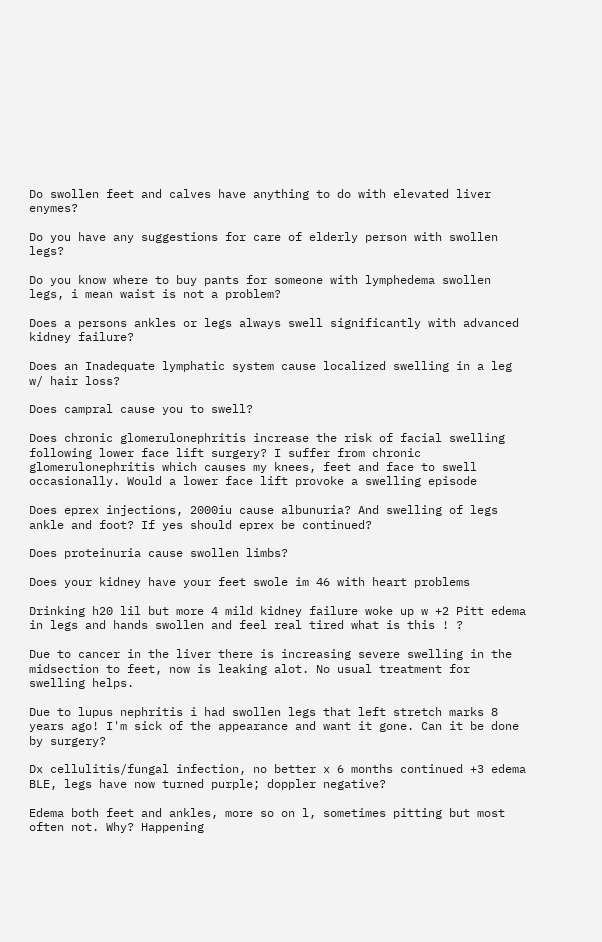Do swollen feet and calves have anything to do with elevated liver enymes?

Do you have any suggestions for care of elderly person with swollen legs?

Do you know where to buy pants for someone with lymphedema swollen legs, i mean waist is not a problem?

Does a persons ankles or legs always swell significantly with advanced kidney failure?

Does an Inadequate lymphatic system cause localized swelling in a leg w/ hair loss?

Does campral cause you to swell?

Does chronic glomerulonephritis increase the risk of facial swelling following lower face lift surgery? I suffer from chronic glomerulonephritis which causes my knees, feet and face to swell occasionally. Would a lower face lift provoke a swelling episode

Does eprex injections, 2000iu cause albunuria? And swelling of legs ankle and foot? If yes should eprex be continued?

Does proteinuria cause swollen limbs?

Does your kidney have your feet swole im 46 with heart problems

Drinking h20 lil but more 4 mild kidney failure woke up w +2 Pitt edema in legs and hands swollen and feel real tired what is this ! ?

Due to cancer in the liver there is increasing severe swelling in the midsection to feet, now is leaking alot. No usual treatment for swelling helps.

Due to lupus nephritis i had swollen legs that left stretch marks 8 years ago! I'm sick of the appearance and want it gone. Can it be done by surgery?

Dx cellulitis/fungal infection, no better x 6 months continued +3 edema BLE, legs have now turned purple; doppler negative?

Edema both feet and ankles, more so on l, sometimes pitting but most often not. Why? Happening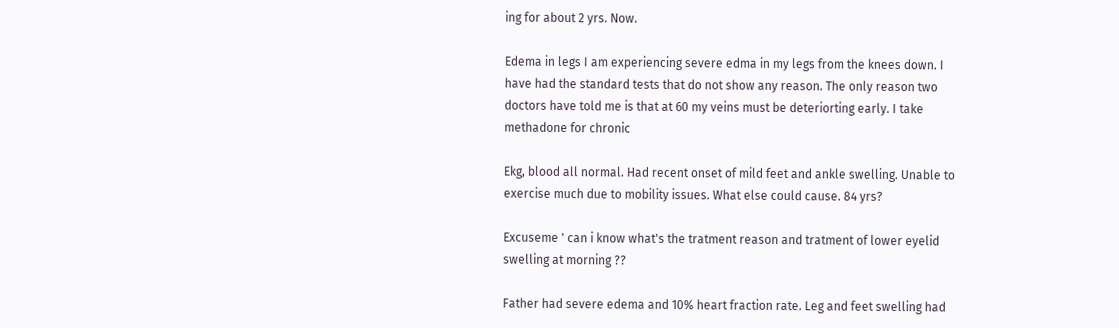ing for about 2 yrs. Now.

Edema in legs I am experiencing severe edma in my legs from the knees down. I have had the standard tests that do not show any reason. The only reason two doctors have told me is that at 60 my veins must be deteriorting early. I take methadone for chronic

Ekg, blood all normal. Had recent onset of mild feet and ankle swelling. Unable to exercise much due to mobility issues. What else could cause. 84 yrs?

Excuseme ' can i know what's the tratment reason and tratment of lower eyelid swelling at morning ??

Father had severe edema and 10% heart fraction rate. Leg and feet swelling had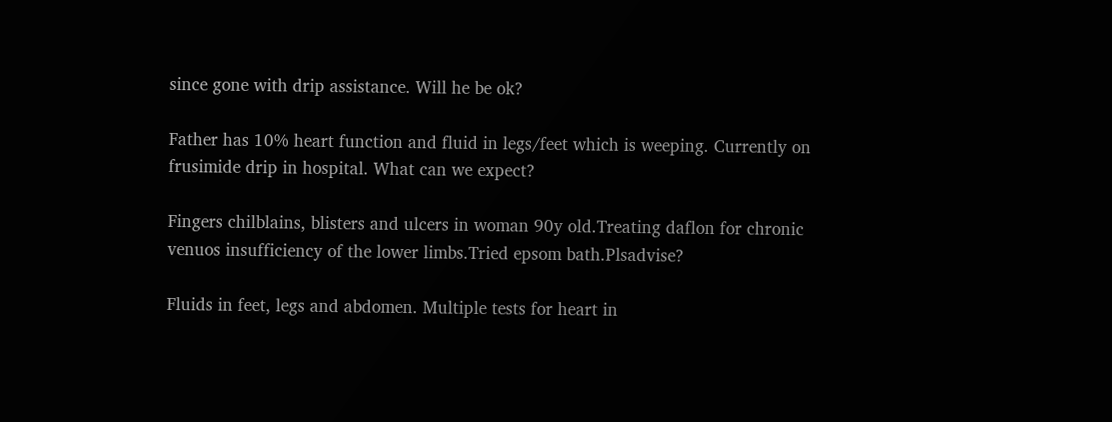since gone with drip assistance. Will he be ok?

Father has 10% heart function and fluid in legs/feet which is weeping. Currently on frusimide drip in hospital. What can we expect?

Fingers chilblains, blisters and ulcers in woman 90y old.Treating daflon for chronic venuos insufficiency of the lower limbs.Tried epsom bath.Plsadvise?

Fluids in feet, legs and abdomen. Multiple tests for heart in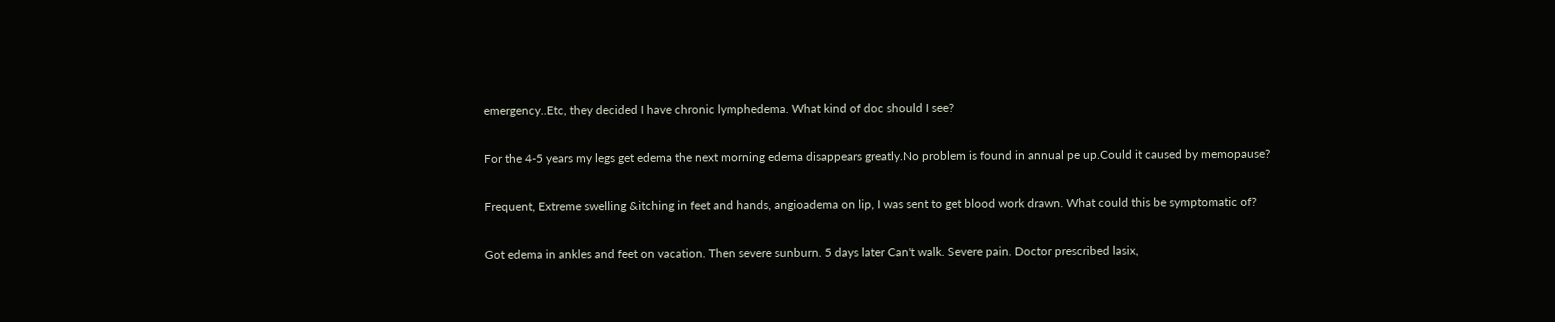emergency..Etc, they decided I have chronic lymphedema. What kind of doc should I see?

For the 4-5 years my legs get edema the next morning edema disappears greatly.No problem is found in annual pe up.Could it caused by memopause?

Frequent, Extreme swelling &itching in feet and hands, angioadema on lip, I was sent to get blood work drawn. What could this be symptomatic of?

Got edema in ankles and feet on vacation. Then severe sunburn. 5 days later Can't walk. Severe pain. Doctor prescribed lasix,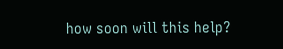how soon will this help?